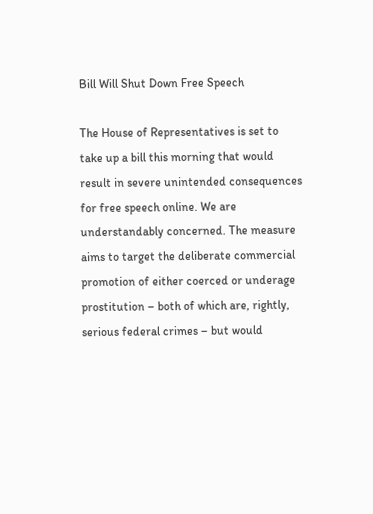Bill Will Shut Down Free Speech

The House of Representatives is set to take up a bill this morning that would result in severe unintended consequences for free speech online. We are understandably concerned. The measure aims to target the deliberate commercial promotion of either coerced or underage prostitution – both of which are, rightly, serious federal crimes – but would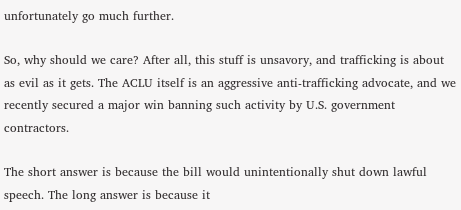unfortunately go much further.

So, why should we care? After all, this stuff is unsavory, and trafficking is about as evil as it gets. The ACLU itself is an aggressive anti-trafficking advocate, and we recently secured a major win banning such activity by U.S. government contractors.

The short answer is because the bill would unintentionally shut down lawful speech. The long answer is because it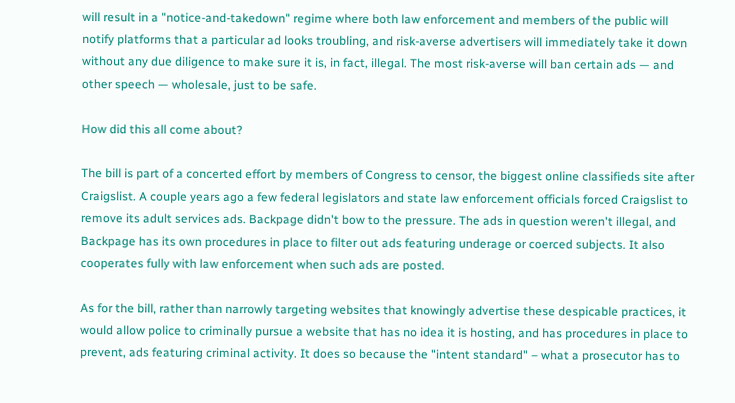will result in a "notice-and-takedown" regime where both law enforcement and members of the public will notify platforms that a particular ad looks troubling, and risk-averse advertisers will immediately take it down without any due diligence to make sure it is, in fact, illegal. The most risk-averse will ban certain ads — and other speech — wholesale, just to be safe.

How did this all come about?

The bill is part of a concerted effort by members of Congress to censor, the biggest online classifieds site after Craigslist. A couple years ago a few federal legislators and state law enforcement officials forced Craigslist to remove its adult services ads. Backpage didn't bow to the pressure. The ads in question weren't illegal, and Backpage has its own procedures in place to filter out ads featuring underage or coerced subjects. It also cooperates fully with law enforcement when such ads are posted.

As for the bill, rather than narrowly targeting websites that knowingly advertise these despicable practices, it would allow police to criminally pursue a website that has no idea it is hosting, and has procedures in place to prevent, ads featuring criminal activity. It does so because the "intent standard" – what a prosecutor has to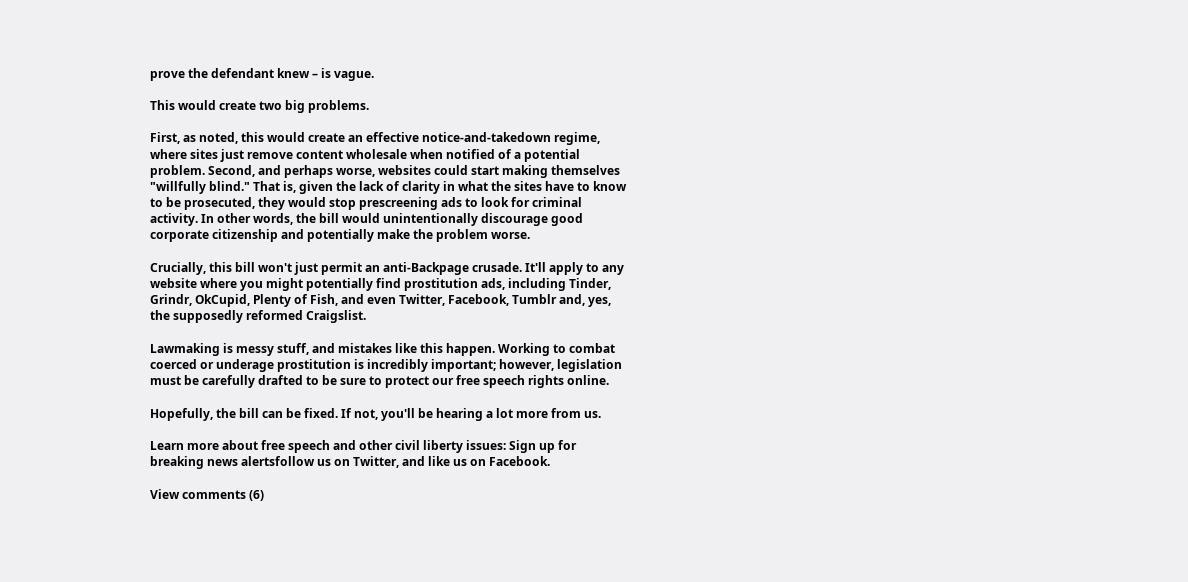prove the defendant knew – is vague.

This would create two big problems.

First, as noted, this would create an effective notice-and-takedown regime, where sites just remove content wholesale when notified of a potential problem. Second, and perhaps worse, websites could start making themselves "willfully blind." That is, given the lack of clarity in what the sites have to know to be prosecuted, they would stop prescreening ads to look for criminal activity. In other words, the bill would unintentionally discourage good corporate citizenship and potentially make the problem worse.

Crucially, this bill won't just permit an anti-Backpage crusade. It'll apply to any website where you might potentially find prostitution ads, including Tinder, Grindr, OkCupid, Plenty of Fish, and even Twitter, Facebook, Tumblr and, yes, the supposedly reformed Craigslist.

Lawmaking is messy stuff, and mistakes like this happen. Working to combat coerced or underage prostitution is incredibly important; however, legislation must be carefully drafted to be sure to protect our free speech rights online.

Hopefully, the bill can be fixed. If not, you'll be hearing a lot more from us.

Learn more about free speech and other civil liberty issues: Sign up for breaking news alertsfollow us on Twitter, and like us on Facebook.

View comments (6)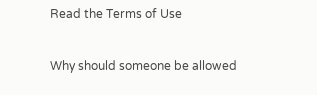Read the Terms of Use


Why should someone be allowed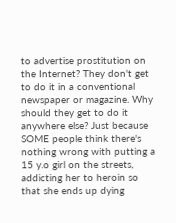to advertise prostitution on the Internet? They don't get to do it in a conventional newspaper or magazine. Why should they get to do it anywhere else? Just because SOME people think there's nothing wrong with putting a 15 y.o girl on the streets, addicting her to heroin so that she ends up dying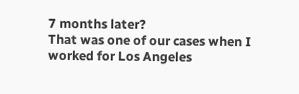7 months later?
That was one of our cases when I worked for Los Angeles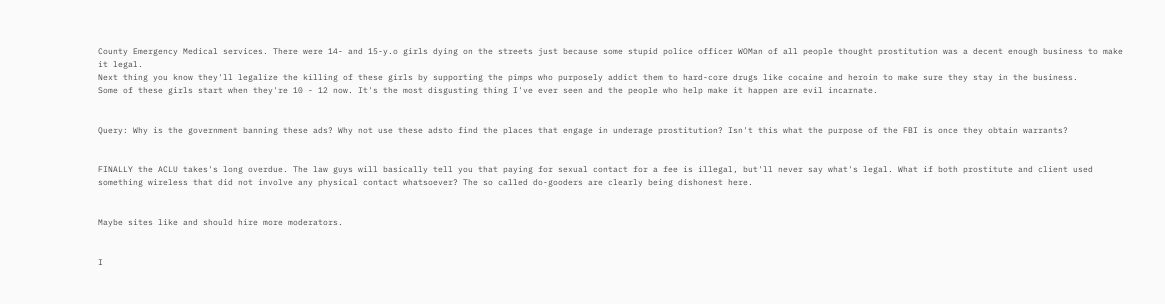County Emergency Medical services. There were 14- and 15-y.o girls dying on the streets just because some stupid police officer WOMan of all people thought prostitution was a decent enough business to make it legal.
Next thing you know they'll legalize the killing of these girls by supporting the pimps who purposely addict them to hard-core drugs like cocaine and heroin to make sure they stay in the business.
Some of these girls start when they're 10 - 12 now. It's the most disgusting thing I've ever seen and the people who help make it happen are evil incarnate.


Query: Why is the government banning these ads? Why not use these adsto find the places that engage in underage prostitution? Isn't this what the purpose of the FBI is once they obtain warrants?


FINALLY the ACLU takes's long overdue. The law guys will basically tell you that paying for sexual contact for a fee is illegal, but'll never say what's legal. What if both prostitute and client used something wireless that did not involve any physical contact whatsoever? The so called do-gooders are clearly being dishonest here.


Maybe sites like and should hire more moderators.


I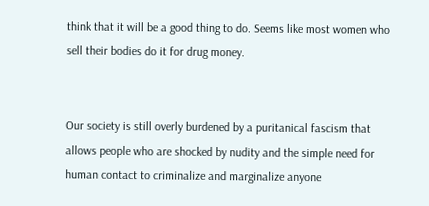think that it will be a good thing to do. Seems like most women who sell their bodies do it for drug money.


Our society is still overly burdened by a puritanical fascism that allows people who are shocked by nudity and the simple need for human contact to criminalize and marginalize anyone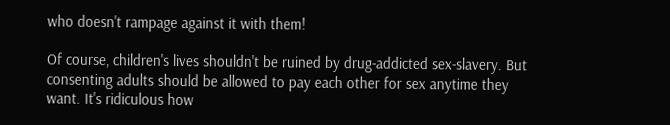who doesn't rampage against it with them!

Of course, children's lives shouldn't be ruined by drug-addicted sex-slavery. But consenting adults should be allowed to pay each other for sex anytime they want. It's ridiculous how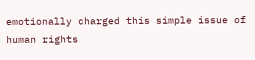emotionally charged this simple issue of human rights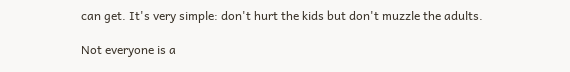can get. It's very simple: don't hurt the kids but don't muzzle the adults.

Not everyone is a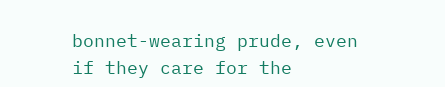bonnet-wearing prude, even if they care for the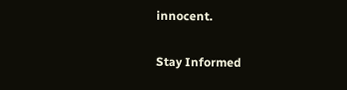innocent.

Stay Informed